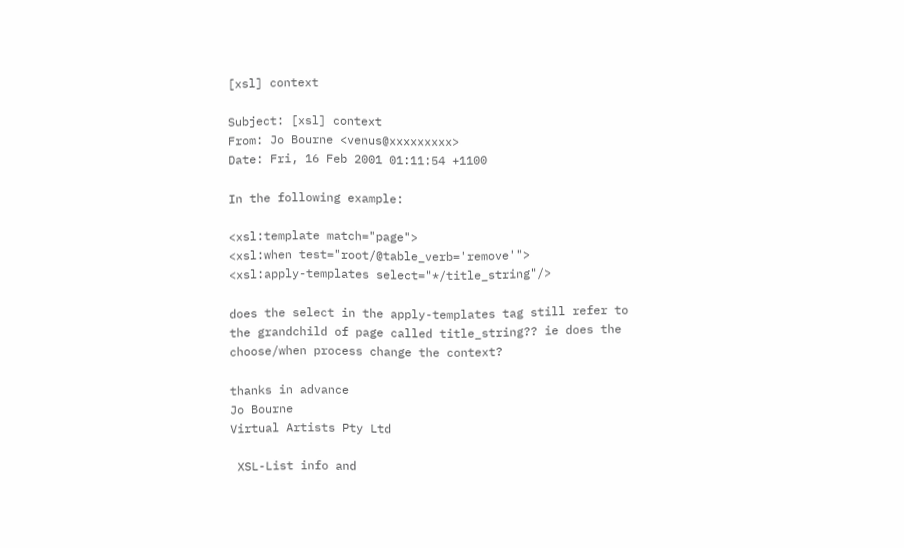[xsl] context

Subject: [xsl] context
From: Jo Bourne <venus@xxxxxxxxx>
Date: Fri, 16 Feb 2001 01:11:54 +1100

In the following example:

<xsl:template match="page">
<xsl:when test="root/@table_verb='remove'">
<xsl:apply-templates select="*/title_string"/>

does the select in the apply-templates tag still refer to the grandchild of page called title_string?? ie does the choose/when process change the context?

thanks in advance
Jo Bourne
Virtual Artists Pty Ltd

 XSL-List info and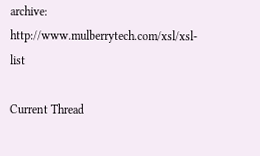archive:  http://www.mulberrytech.com/xsl/xsl-list

Current Thread